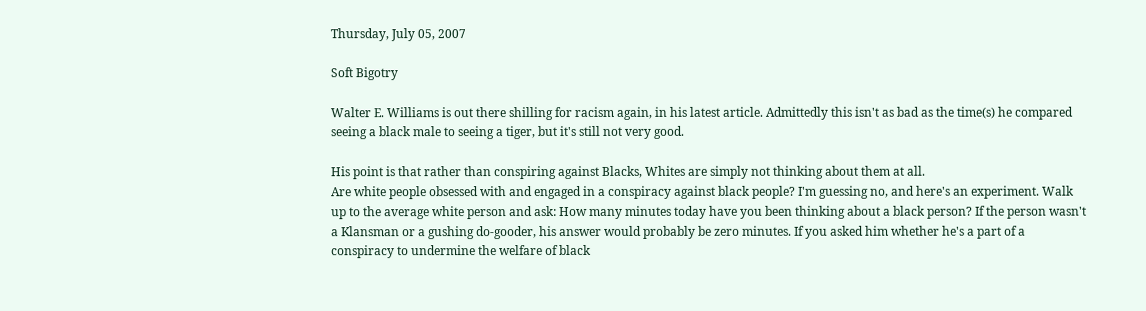Thursday, July 05, 2007

Soft Bigotry

Walter E. Williams is out there shilling for racism again, in his latest article. Admittedly this isn't as bad as the time(s) he compared seeing a black male to seeing a tiger, but it's still not very good.

His point is that rather than conspiring against Blacks, Whites are simply not thinking about them at all.
Are white people obsessed with and engaged in a conspiracy against black people? I'm guessing no, and here's an experiment. Walk up to the average white person and ask: How many minutes today have you been thinking about a black person? If the person wasn't a Klansman or a gushing do-gooder, his answer would probably be zero minutes. If you asked him whether he's a part of a conspiracy to undermine the welfare of black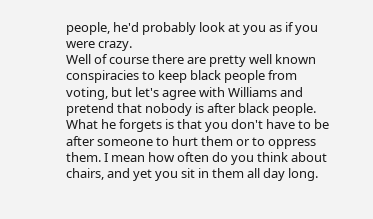people, he'd probably look at you as if you were crazy.
Well of course there are pretty well known conspiracies to keep black people from voting, but let's agree with Williams and pretend that nobody is after black people. What he forgets is that you don't have to be after someone to hurt them or to oppress them. I mean how often do you think about chairs, and yet you sit in them all day long.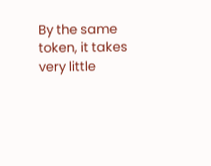By the same token, it takes very little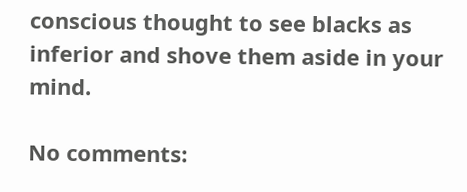conscious thought to see blacks as inferior and shove them aside in your mind.

No comments: